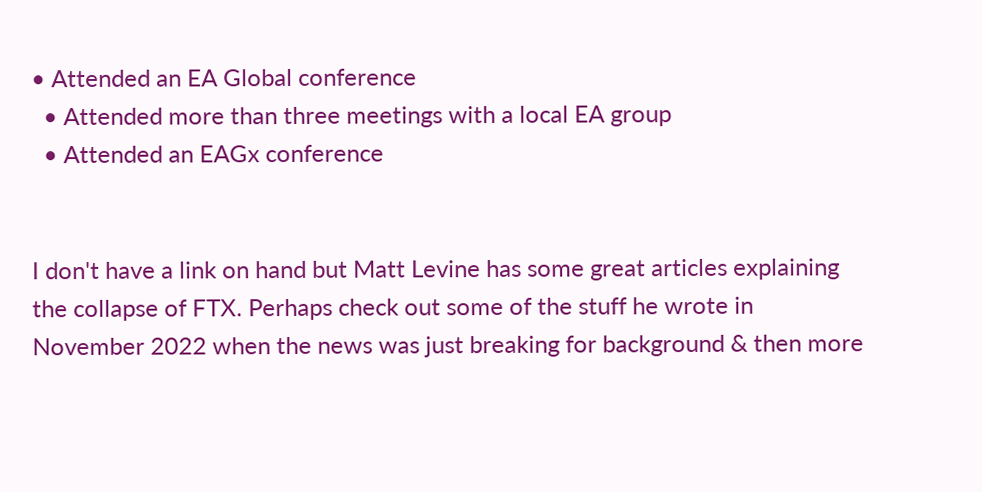• Attended an EA Global conference
  • Attended more than three meetings with a local EA group
  • Attended an EAGx conference


I don't have a link on hand but Matt Levine has some great articles explaining the collapse of FTX. Perhaps check out some of the stuff he wrote in November 2022 when the news was just breaking for background & then more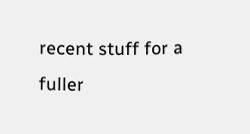recent stuff for a fuller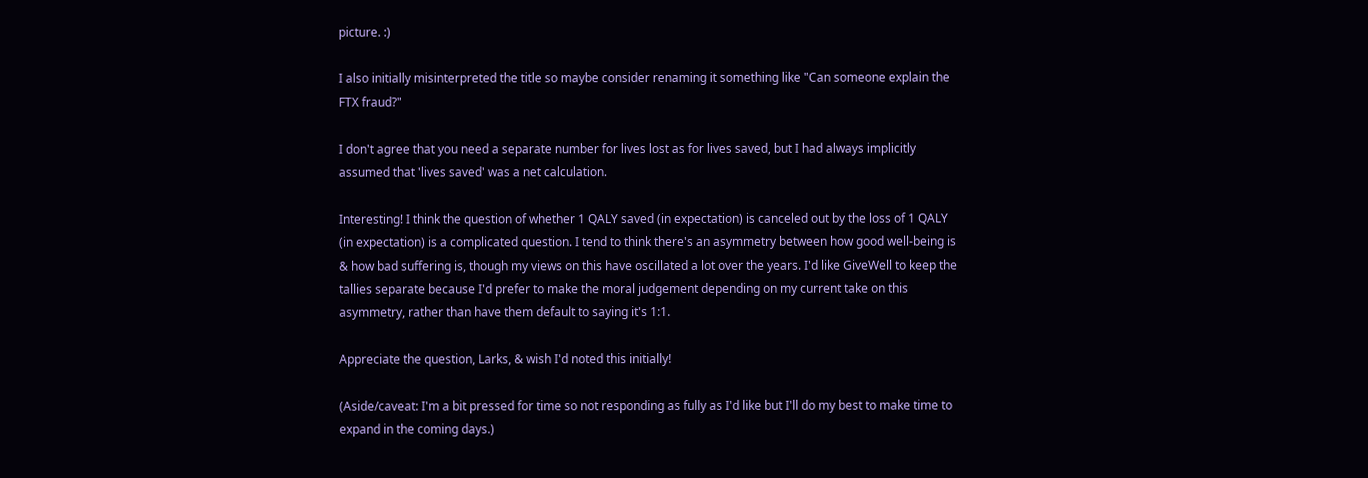picture. :)

I also initially misinterpreted the title so maybe consider renaming it something like "Can someone explain the FTX fraud?"

I don't agree that you need a separate number for lives lost as for lives saved, but I had always implicitly assumed that 'lives saved' was a net calculation.

Interesting! I think the question of whether 1 QALY saved (in expectation) is canceled out by the loss of 1 QALY (in expectation) is a complicated question. I tend to think there's an asymmetry between how good well-being is & how bad suffering is, though my views on this have oscillated a lot over the years. I'd like GiveWell to keep the tallies separate because I'd prefer to make the moral judgement depending on my current take on this asymmetry, rather than have them default to saying it's 1:1.

Appreciate the question, Larks, & wish I'd noted this initially!

(Aside/caveat: I'm a bit pressed for time so not responding as fully as I'd like but I'll do my best to make time to expand in the coming days.)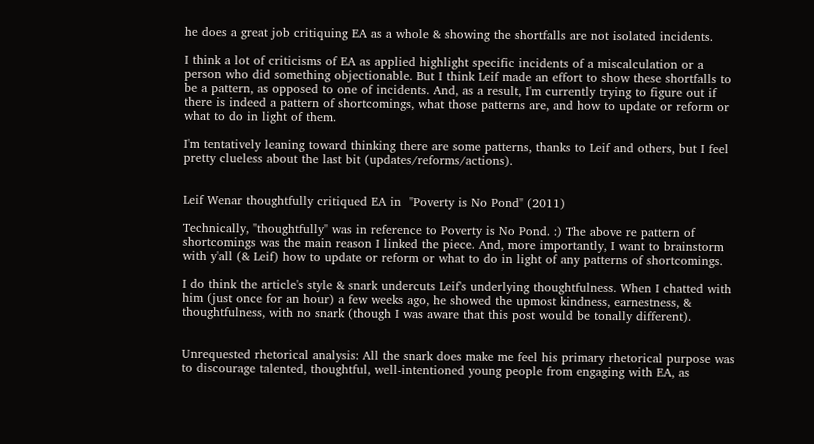he does a great job critiquing EA as a whole & showing the shortfalls are not isolated incidents.

I think a lot of criticisms of EA as applied highlight specific incidents of a miscalculation or a person who did something objectionable. But I think Leif made an effort to show these shortfalls to be a pattern, as opposed to one of incidents. And, as a result, I'm currently trying to figure out if there is indeed a pattern of shortcomings, what those patterns are, and how to update or reform or what to do in light of them.

I'm tentatively leaning toward thinking there are some patterns, thanks to Leif and others, but I feel pretty clueless about the last bit (updates/reforms/actions).


Leif Wenar thoughtfully critiqued EA in  "Poverty is No Pond" (2011)

Technically, "thoughtfully" was in reference to Poverty is No Pond. :) The above re pattern of shortcomings was the main reason I linked the piece. And, more importantly, I want to brainstorm with y'all (& Leif) how to update or reform or what to do in light of any patterns of shortcomings.

I do think the article's style & snark undercuts Leif's underlying thoughtfulness. When I chatted with him (just once for an hour) a few weeks ago, he showed the upmost kindness, earnestness, & thoughtfulness, with no snark (though I was aware that this post would be tonally different).


Unrequested rhetorical analysis: All the snark does make me feel his primary rhetorical purpose was to discourage talented, thoughtful, well-intentioned young people from engaging with EA, as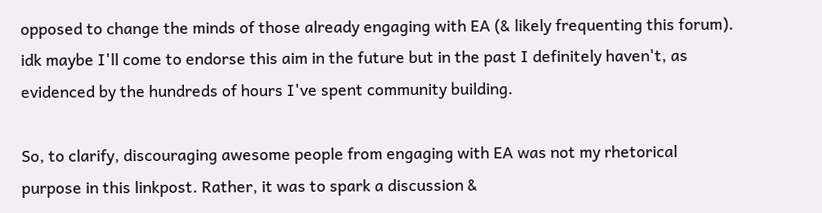opposed to change the minds of those already engaging with EA (& likely frequenting this forum). idk maybe I'll come to endorse this aim in the future but in the past I definitely haven't, as evidenced by the hundreds of hours I've spent community building.

So, to clarify, discouraging awesome people from engaging with EA was not my rhetorical purpose in this linkpost. Rather, it was to spark a discussion &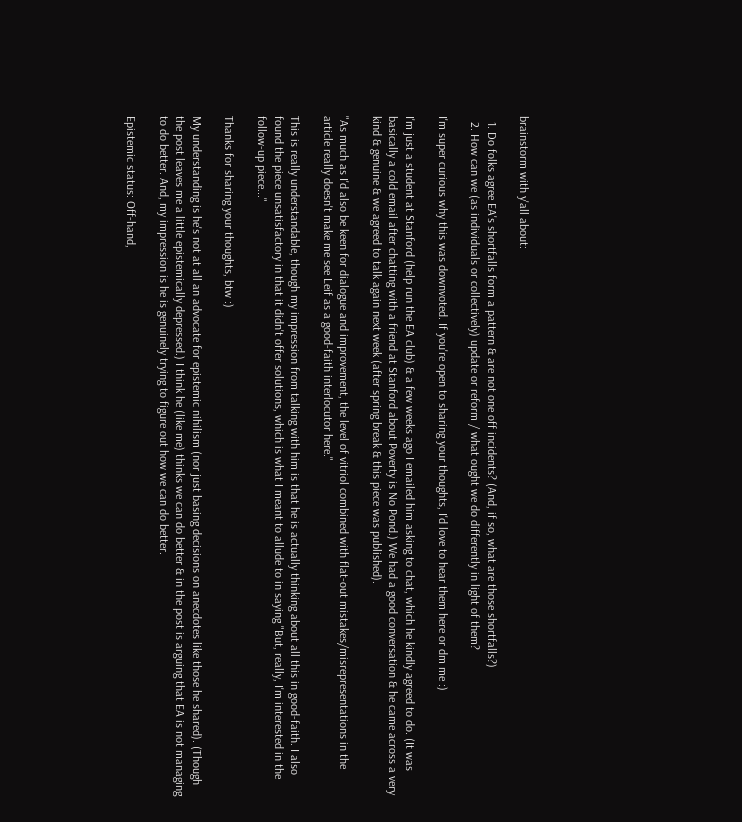brainstorm with y'all about:

  1. Do folks agree EA's shortfalls form a pattern & are not one off incidents? (And, if so, what are those shortfalls?)
  2. How can we (as individuals or collectively) update or reform / what ought we do differently in light of them?

I'm super curious why this was downvoted. If you're open to sharing your thoughts, I'd love to hear them here or dm me :)

I'm just a student at Stanford (help run the EA club) & a few weeks ago I emailed him asking to chat, which he kindly agreed to do. (It was basically a cold email after chatting with a friend at Stanford about Poverty is No Pond.) We had a good conversation & he came across a very kind & genuine & we agreed to talk again next week (after spring break & this piece was published).

"As much as I'd also be keen for dialogue and improvement, the level of vitriol combined with flat-out mistakes/misrepresentations in the article really doesn't make me see Leif as a good-faith interlocutor here."

This is really understandable, though my impression from talking with him is that he is actually thinking about all this in good-faith. I also found the piece unsatisfactory in that it didn't offer solutions, which is what I meant to allude to in saying "But, really, I'm interested in the follow-up piece..."

Thanks for sharing your thoughts, btw :)

My understanding is he's not at all an advocate for epistemic nihilism (nor just basing decisions on anecdotes like those he shared). (Though the post leaves me a little epistemically depressed.) I think he (like me) thinks we can do better & in the post is arguing that EA is not managing to do better. And, my impression is he is genuinely trying to figure out how we can do better.

Epistemic status: Off-hand,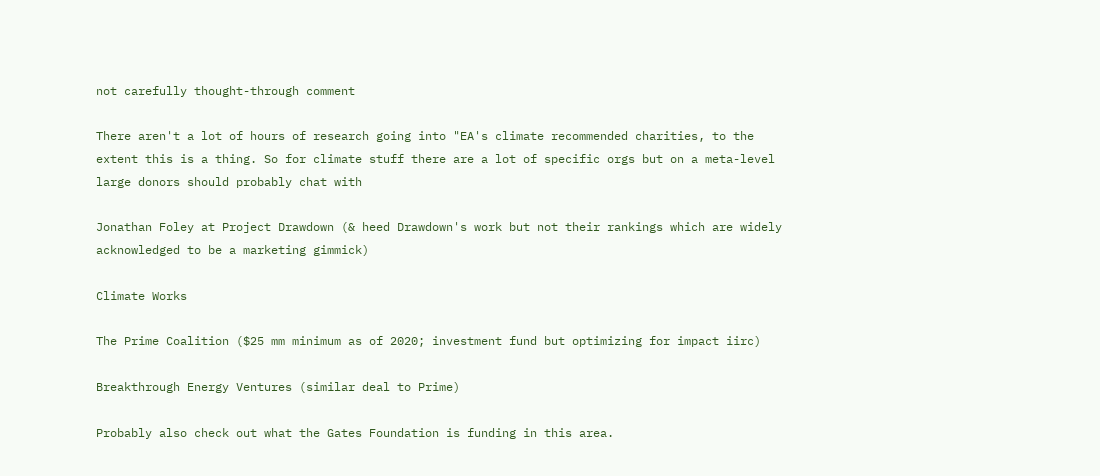not carefully thought-through comment

There aren't a lot of hours of research going into "EA's climate recommended charities, to the extent this is a thing. So for climate stuff there are a lot of specific orgs but on a meta-level large donors should probably chat with

Jonathan Foley at Project Drawdown (& heed Drawdown's work but not their rankings which are widely acknowledged to be a marketing gimmick)

Climate Works

The Prime Coalition ($25 mm minimum as of 2020; investment fund but optimizing for impact iirc)

Breakthrough Energy Ventures (similar deal to Prime)

Probably also check out what the Gates Foundation is funding in this area.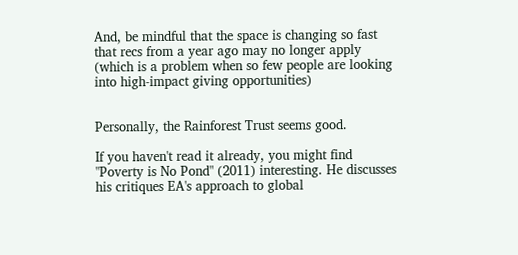And, be mindful that the space is changing so fast that recs from a year ago may no longer apply (which is a problem when so few people are looking into high-impact giving opportunities)


Personally, the Rainforest Trust seems good.

If you haven't read it already, you might find "Poverty is No Pond" (2011) interesting. He discusses his critiques EA's approach to global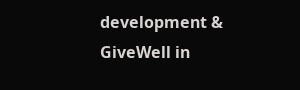development & GiveWell in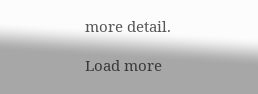more detail.

Load more